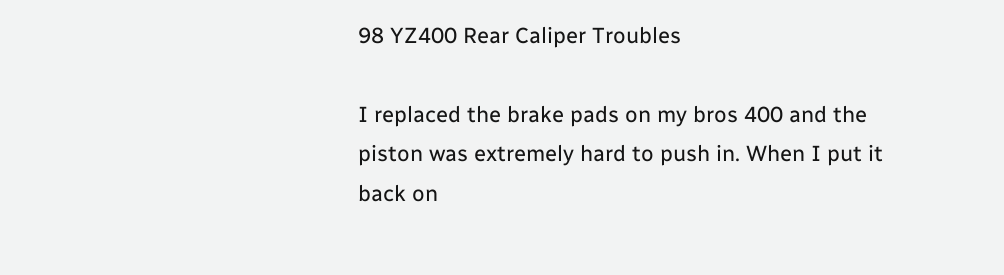98 YZ400 Rear Caliper Troubles

I replaced the brake pads on my bros 400 and the piston was extremely hard to push in. When I put it back on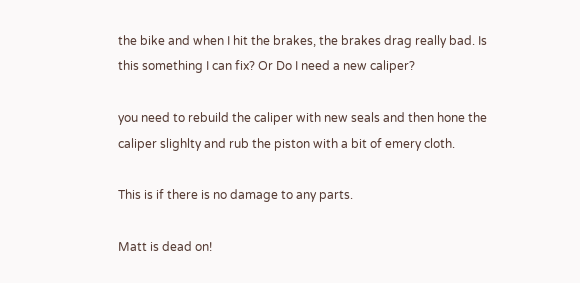the bike and when I hit the brakes, the brakes drag really bad. Is this something I can fix? Or Do I need a new caliper?

you need to rebuild the caliper with new seals and then hone the caliper slighlty and rub the piston with a bit of emery cloth.

This is if there is no damage to any parts.

Matt is dead on!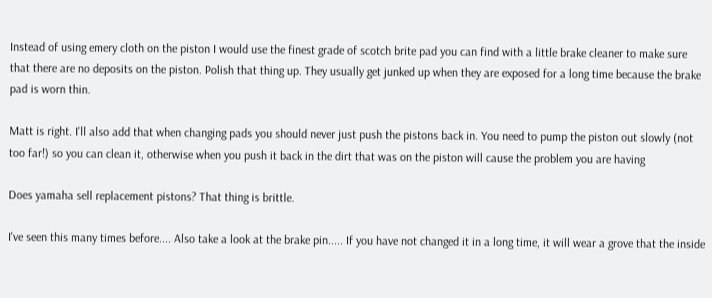Instead of using emery cloth on the piston I would use the finest grade of scotch brite pad you can find with a little brake cleaner to make sure that there are no deposits on the piston. Polish that thing up. They usually get junked up when they are exposed for a long time because the brake pad is worn thin.

Matt is right. I'll also add that when changing pads you should never just push the pistons back in. You need to pump the piston out slowly (not too far!) so you can clean it, otherwise when you push it back in the dirt that was on the piston will cause the problem you are having

Does yamaha sell replacement pistons? That thing is brittle.

I've seen this many times before.... Also take a look at the brake pin..... If you have not changed it in a long time, it will wear a grove that the inside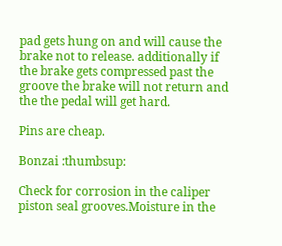pad gets hung on and will cause the brake not to release. additionally if the brake gets compressed past the groove the brake will not return and the the pedal will get hard.

Pins are cheap.

Bonzai :thumbsup:

Check for corrosion in the caliper piston seal grooves.Moisture in the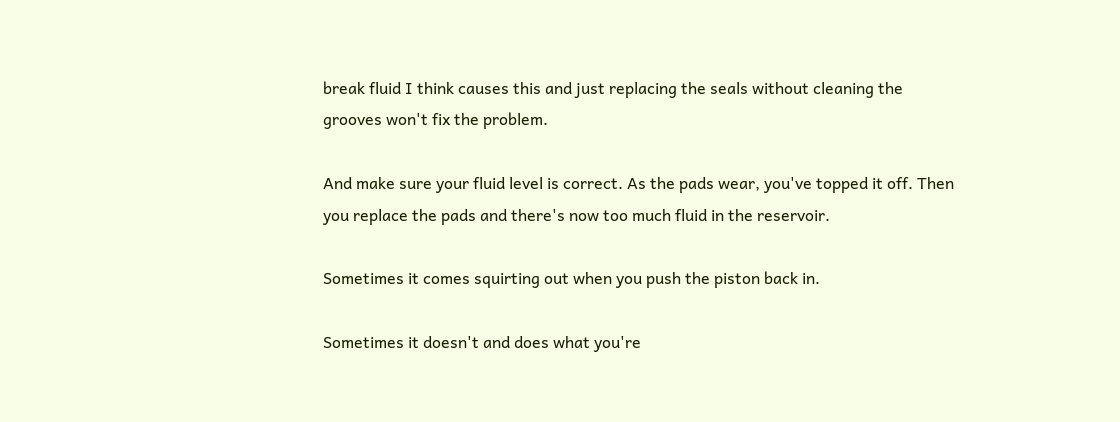break fluid I think causes this and just replacing the seals without cleaning the grooves won't fix the problem.

And make sure your fluid level is correct. As the pads wear, you've topped it off. Then you replace the pads and there's now too much fluid in the reservoir.

Sometimes it comes squirting out when you push the piston back in.

Sometimes it doesn't and does what you're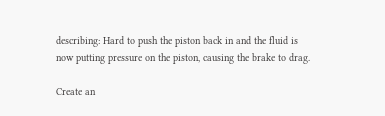describing: Hard to push the piston back in and the fluid is now putting pressure on the piston, causing the brake to drag.

Create an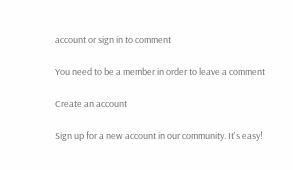account or sign in to comment

You need to be a member in order to leave a comment

Create an account

Sign up for a new account in our community. It's easy!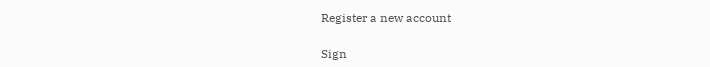Register a new account

Sign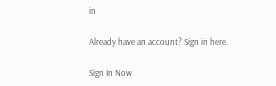in

Already have an account? Sign in here.

Sign In Now